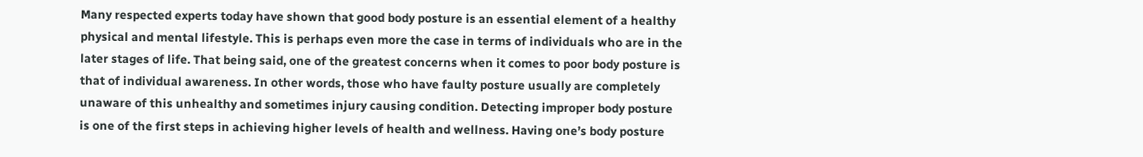Many respected experts today have shown that good body posture is an essential element of a healthy physical and mental lifestyle. This is perhaps even more the case in terms of individuals who are in the later stages of life. That being said, one of the greatest concerns when it comes to poor body posture is that of individual awareness. In other words, those who have faulty posture usually are completely unaware of this unhealthy and sometimes injury causing condition. Detecting improper body posture is one of the first steps in achieving higher levels of health and wellness. Having one’s body posture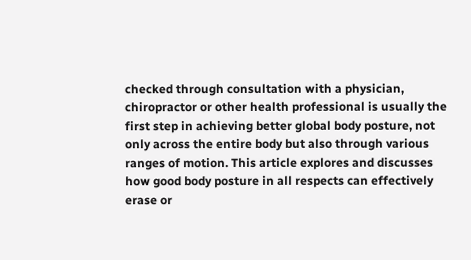checked through consultation with a physician, chiropractor or other health professional is usually the first step in achieving better global body posture, not only across the entire body but also through various ranges of motion. This article explores and discusses how good body posture in all respects can effectively erase or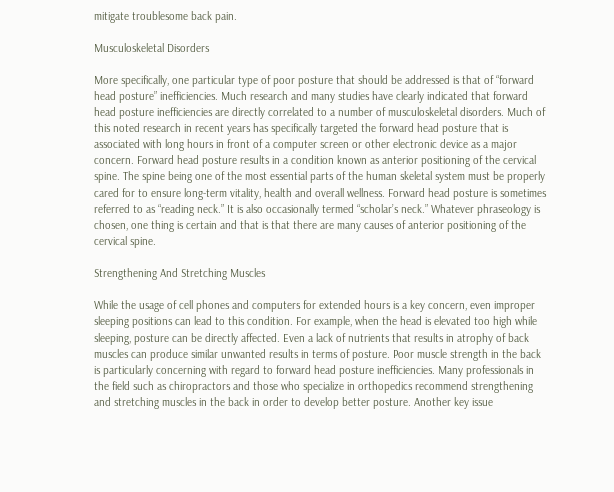mitigate troublesome back pain.

Musculoskeletal Disorders

More specifically, one particular type of poor posture that should be addressed is that of “forward head posture” inefficiencies. Much research and many studies have clearly indicated that forward head posture inefficiencies are directly correlated to a number of musculoskeletal disorders. Much of this noted research in recent years has specifically targeted the forward head posture that is associated with long hours in front of a computer screen or other electronic device as a major concern. Forward head posture results in a condition known as anterior positioning of the cervical spine. The spine being one of the most essential parts of the human skeletal system must be properly cared for to ensure long-term vitality, health and overall wellness. Forward head posture is sometimes referred to as “reading neck.” It is also occasionally termed “scholar’s neck.” Whatever phraseology is chosen, one thing is certain and that is that there are many causes of anterior positioning of the cervical spine.

Strengthening And Stretching Muscles

While the usage of cell phones and computers for extended hours is a key concern, even improper sleeping positions can lead to this condition. For example, when the head is elevated too high while sleeping, posture can be directly affected. Even a lack of nutrients that results in atrophy of back muscles can produce similar unwanted results in terms of posture. Poor muscle strength in the back is particularly concerning with regard to forward head posture inefficiencies. Many professionals in the field such as chiropractors and those who specialize in orthopedics recommend strengthening and stretching muscles in the back in order to develop better posture. Another key issue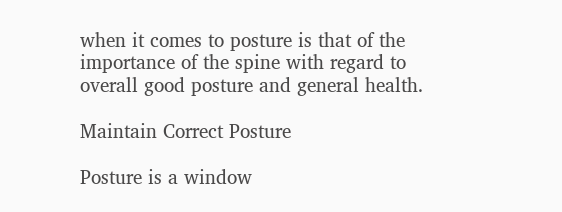when it comes to posture is that of the importance of the spine with regard to overall good posture and general health.

Maintain Correct Posture

Posture is a window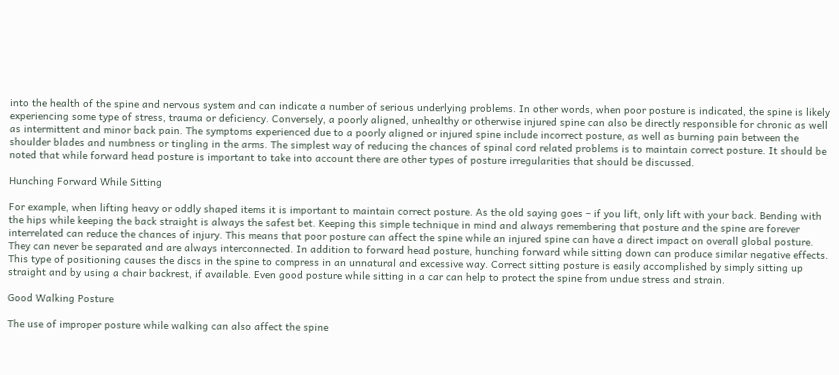into the health of the spine and nervous system and can indicate a number of serious underlying problems. In other words, when poor posture is indicated, the spine is likely experiencing some type of stress, trauma or deficiency. Conversely, a poorly aligned, unhealthy or otherwise injured spine can also be directly responsible for chronic as well as intermittent and minor back pain. The symptoms experienced due to a poorly aligned or injured spine include incorrect posture, as well as burning pain between the shoulder blades and numbness or tingling in the arms. The simplest way of reducing the chances of spinal cord related problems is to maintain correct posture. It should be noted that while forward head posture is important to take into account there are other types of posture irregularities that should be discussed.

Hunching Forward While Sitting

For example, when lifting heavy or oddly shaped items it is important to maintain correct posture. As the old saying goes – if you lift, only lift with your back. Bending with the hips while keeping the back straight is always the safest bet. Keeping this simple technique in mind and always remembering that posture and the spine are forever interrelated can reduce the chances of injury. This means that poor posture can affect the spine while an injured spine can have a direct impact on overall global posture. They can never be separated and are always interconnected. In addition to forward head posture, hunching forward while sitting down can produce similar negative effects. This type of positioning causes the discs in the spine to compress in an unnatural and excessive way. Correct sitting posture is easily accomplished by simply sitting up straight and by using a chair backrest, if available. Even good posture while sitting in a car can help to protect the spine from undue stress and strain.

Good Walking Posture

The use of improper posture while walking can also affect the spine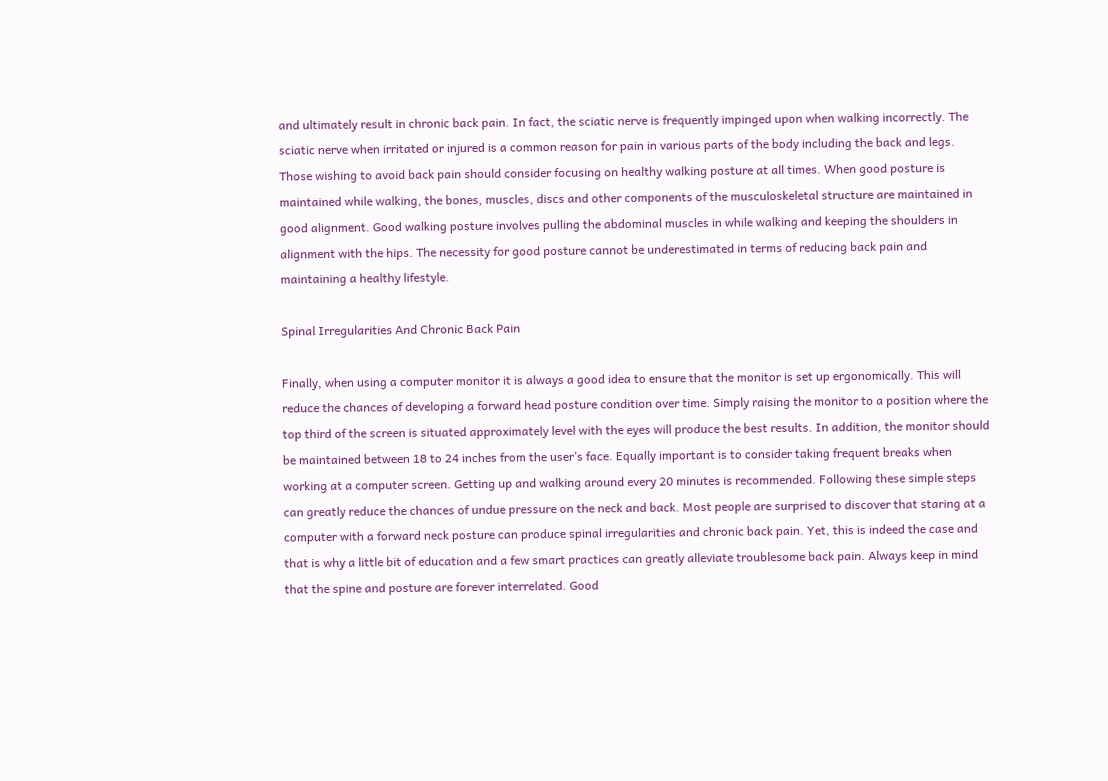and ultimately result in chronic back pain. In fact, the sciatic nerve is frequently impinged upon when walking incorrectly. The sciatic nerve when irritated or injured is a common reason for pain in various parts of the body including the back and legs. Those wishing to avoid back pain should consider focusing on healthy walking posture at all times. When good posture is maintained while walking, the bones, muscles, discs and other components of the musculoskeletal structure are maintained in good alignment. Good walking posture involves pulling the abdominal muscles in while walking and keeping the shoulders in alignment with the hips. The necessity for good posture cannot be underestimated in terms of reducing back pain and maintaining a healthy lifestyle.

Spinal Irregularities And Chronic Back Pain

Finally, when using a computer monitor it is always a good idea to ensure that the monitor is set up ergonomically. This will reduce the chances of developing a forward head posture condition over time. Simply raising the monitor to a position where the top third of the screen is situated approximately level with the eyes will produce the best results. In addition, the monitor should be maintained between 18 to 24 inches from the user’s face. Equally important is to consider taking frequent breaks when working at a computer screen. Getting up and walking around every 20 minutes is recommended. Following these simple steps can greatly reduce the chances of undue pressure on the neck and back. Most people are surprised to discover that staring at a computer with a forward neck posture can produce spinal irregularities and chronic back pain. Yet, this is indeed the case and that is why a little bit of education and a few smart practices can greatly alleviate troublesome back pain. Always keep in mind that the spine and posture are forever interrelated. Good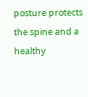posture protects the spine and a healthy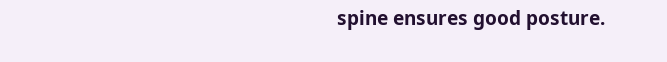spine ensures good posture.